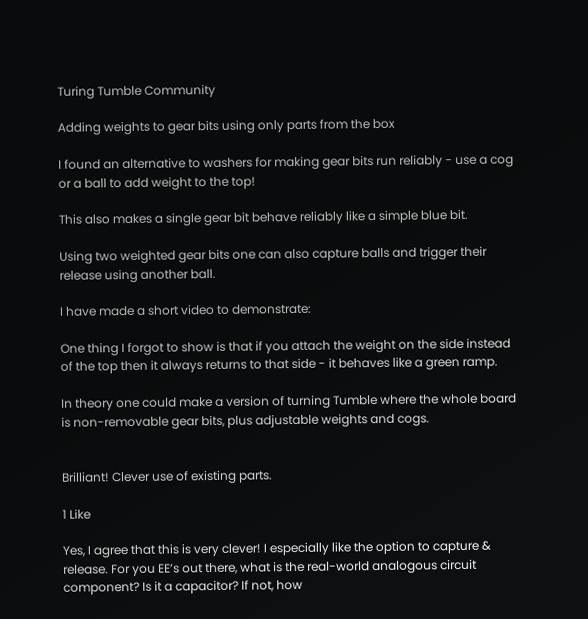Turing Tumble Community

Adding weights to gear bits using only parts from the box

I found an alternative to washers for making gear bits run reliably - use a cog or a ball to add weight to the top!

This also makes a single gear bit behave reliably like a simple blue bit.

Using two weighted gear bits one can also capture balls and trigger their release using another ball.

I have made a short video to demonstrate:

One thing I forgot to show is that if you attach the weight on the side instead of the top then it always returns to that side - it behaves like a green ramp.

In theory one could make a version of turning Tumble where the whole board is non-removable gear bits, plus adjustable weights and cogs.


Brilliant! Clever use of existing parts.

1 Like

Yes, I agree that this is very clever! I especially like the option to capture & release. For you EE’s out there, what is the real-world analogous circuit component? Is it a capacitor? If not, how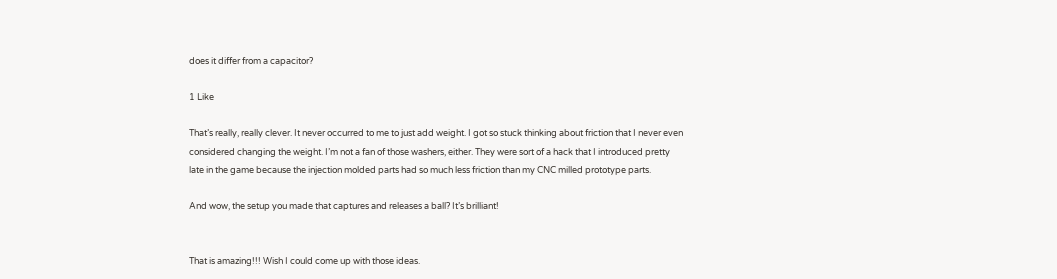does it differ from a capacitor?

1 Like

That’s really, really clever. It never occurred to me to just add weight. I got so stuck thinking about friction that I never even considered changing the weight. I’m not a fan of those washers, either. They were sort of a hack that I introduced pretty late in the game because the injection molded parts had so much less friction than my CNC milled prototype parts.

And wow, the setup you made that captures and releases a ball? It’s brilliant!


That is amazing!!! Wish I could come up with those ideas.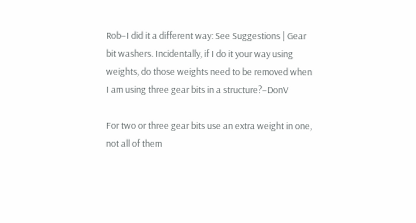Rob–I did it a different way: See Suggestions | Gear bit washers. Incidentally, if I do it your way using weights, do those weights need to be removed when I am using three gear bits in a structure?–DonV

For two or three gear bits use an extra weight in one, not all of them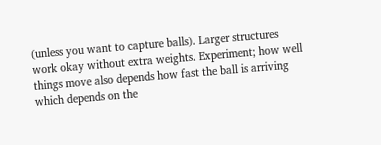(unless you want to capture balls). Larger structures work okay without extra weights. Experiment; how well things move also depends how fast the ball is arriving which depends on the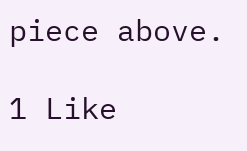piece above.

1 Like